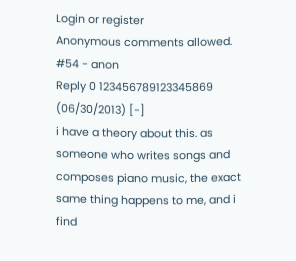Login or register
Anonymous comments allowed.
#54 - anon
Reply 0 123456789123345869
(06/30/2013) [-]
i have a theory about this. as someone who writes songs and composes piano music, the exact same thing happens to me, and i find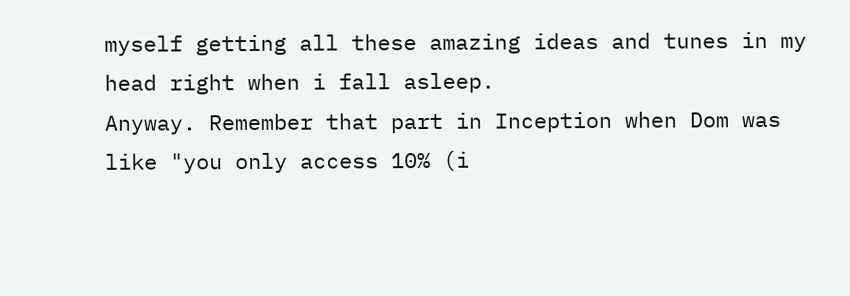myself getting all these amazing ideas and tunes in my head right when i fall asleep.
Anyway. Remember that part in Inception when Dom was like "you only access 10% (i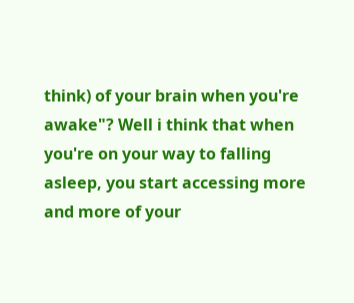think) of your brain when you're awake"? Well i think that when you're on your way to falling asleep, you start accessing more and more of your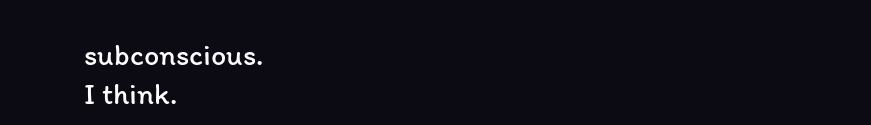subconscious.
I think.